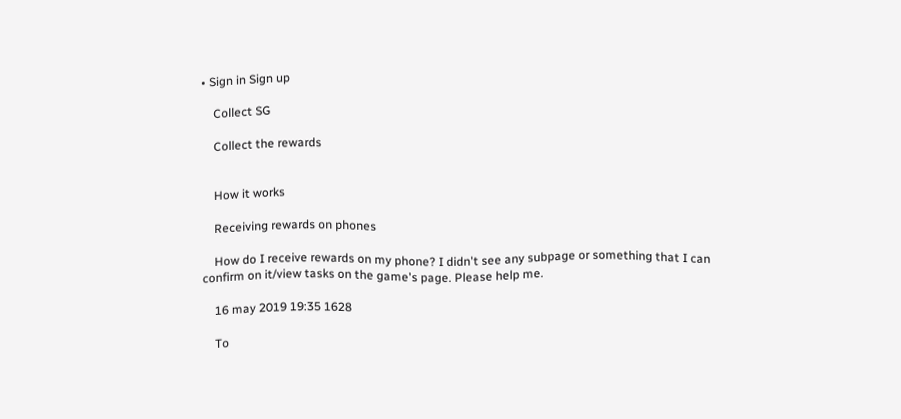• Sign in Sign up

    Collect SG

    Collect the rewards


    How it works

    Receiving rewards on phones

    How do I receive rewards on my phone? I didn't see any subpage or something that I can confirm on it/view tasks on the game's page. Please help me.

    16 may 2019 19:35 1628

    To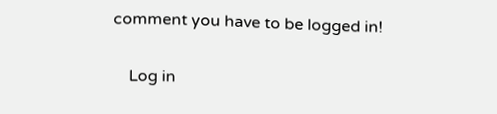comment you have to be logged in!

    Log in